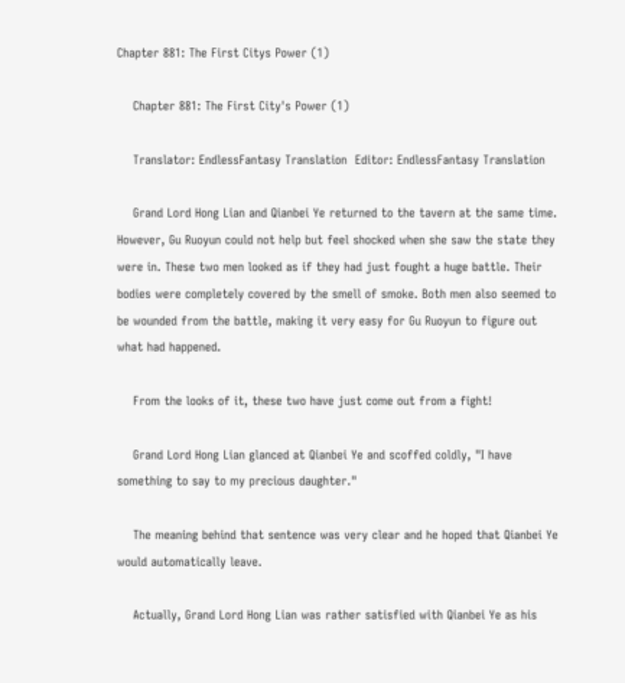Chapter 881: The First Citys Power (1)

    Chapter 881: The First City's Power (1)

    Translator: EndlessFantasy Translation  Editor: EndlessFantasy Translation

    Grand Lord Hong Lian and Qianbei Ye returned to the tavern at the same time. However, Gu Ruoyun could not help but feel shocked when she saw the state they were in. These two men looked as if they had just fought a huge battle. Their bodies were completely covered by the smell of smoke. Both men also seemed to be wounded from the battle, making it very easy for Gu Ruoyun to figure out what had happened.

    From the looks of it, these two have just come out from a fight!

    Grand Lord Hong Lian glanced at Qianbei Ye and scoffed coldly, "I have something to say to my precious daughter."

    The meaning behind that sentence was very clear and he hoped that Qianbei Ye would automatically leave.

    Actually, Grand Lord Hong Lian was rather satisfied with Qianbei Ye as his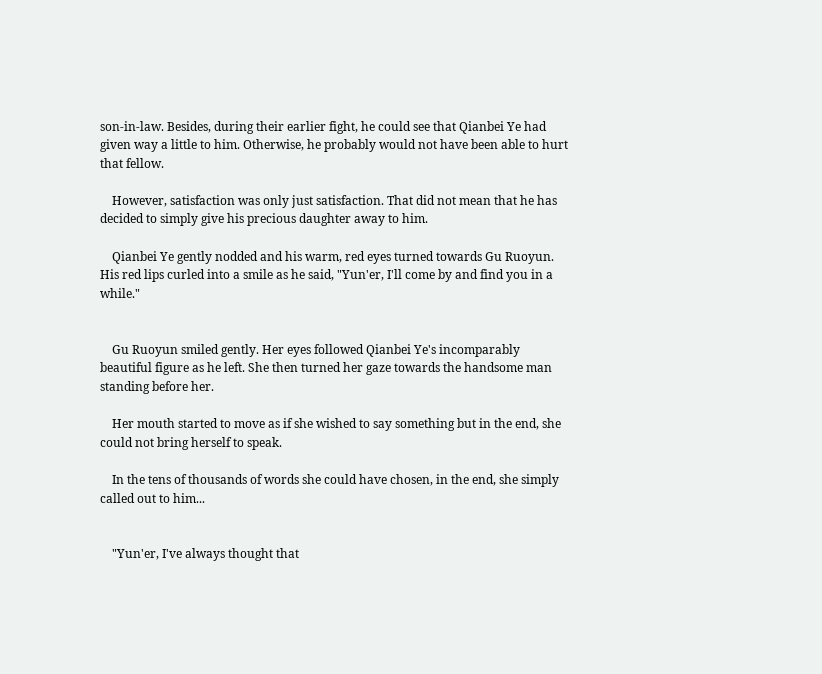son-in-law. Besides, during their earlier fight, he could see that Qianbei Ye had given way a little to him. Otherwise, he probably would not have been able to hurt that fellow.

    However, satisfaction was only just satisfaction. That did not mean that he has decided to simply give his precious daughter away to him.

    Qianbei Ye gently nodded and his warm, red eyes turned towards Gu Ruoyun. His red lips curled into a smile as he said, "Yun'er, I'll come by and find you in a while."


    Gu Ruoyun smiled gently. Her eyes followed Qianbei Ye's incomparably beautiful figure as he left. She then turned her gaze towards the handsome man standing before her.

    Her mouth started to move as if she wished to say something but in the end, she could not bring herself to speak.

    In the tens of thousands of words she could have chosen, in the end, she simply called out to him...


    "Yun'er, I've always thought that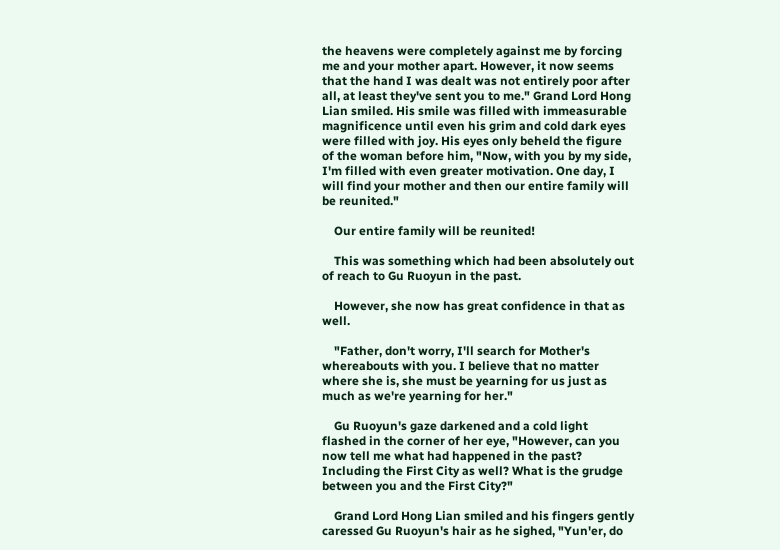the heavens were completely against me by forcing me and your mother apart. However, it now seems that the hand I was dealt was not entirely poor after all, at least they've sent you to me." Grand Lord Hong Lian smiled. His smile was filled with immeasurable magnificence until even his grim and cold dark eyes were filled with joy. His eyes only beheld the figure of the woman before him, "Now, with you by my side, I'm filled with even greater motivation. One day, I will find your mother and then our entire family will be reunited."

    Our entire family will be reunited!

    This was something which had been absolutely out of reach to Gu Ruoyun in the past.

    However, she now has great confidence in that as well.

    "Father, don't worry, I'll search for Mother's whereabouts with you. I believe that no matter where she is, she must be yearning for us just as much as we're yearning for her."

    Gu Ruoyun's gaze darkened and a cold light flashed in the corner of her eye, "However, can you now tell me what had happened in the past? Including the First City as well? What is the grudge between you and the First City?"

    Grand Lord Hong Lian smiled and his fingers gently caressed Gu Ruoyun's hair as he sighed, "Yun'er, do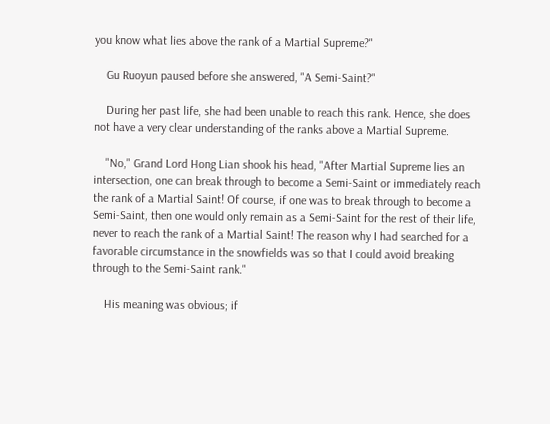you know what lies above the rank of a Martial Supreme?"

    Gu Ruoyun paused before she answered, "A Semi-Saint?"

    During her past life, she had been unable to reach this rank. Hence, she does not have a very clear understanding of the ranks above a Martial Supreme.

    "No," Grand Lord Hong Lian shook his head, "After Martial Supreme lies an intersection, one can break through to become a Semi-Saint or immediately reach the rank of a Martial Saint! Of course, if one was to break through to become a Semi-Saint, then one would only remain as a Semi-Saint for the rest of their life, never to reach the rank of a Martial Saint! The reason why I had searched for a favorable circumstance in the snowfields was so that I could avoid breaking through to the Semi-Saint rank."

    His meaning was obvious; if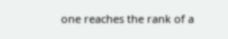one reaches the rank of a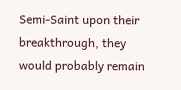Semi-Saint upon their breakthrough, they would probably remain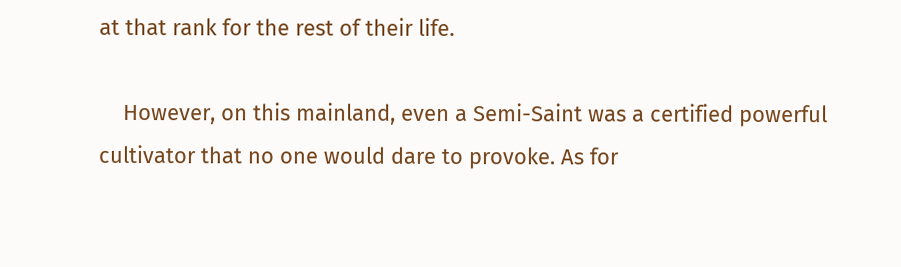at that rank for the rest of their life.

    However, on this mainland, even a Semi-Saint was a certified powerful cultivator that no one would dare to provoke. As for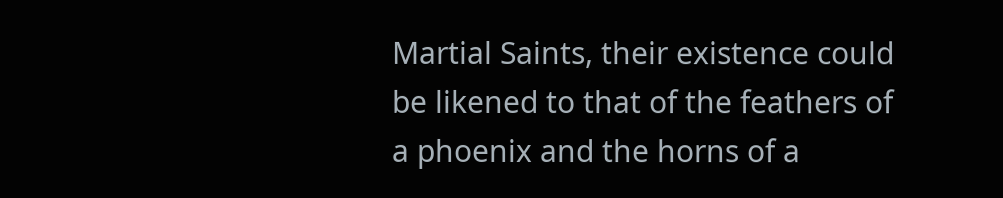Martial Saints, their existence could be likened to that of the feathers of a phoenix and the horns of a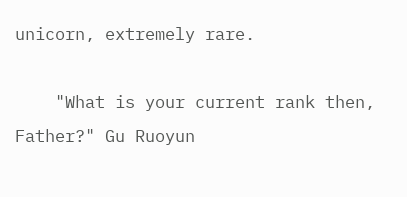unicorn, extremely rare.

    "What is your current rank then, Father?" Gu Ruoyun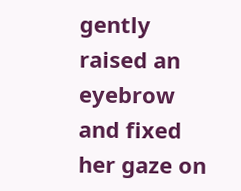gently raised an eyebrow and fixed her gaze on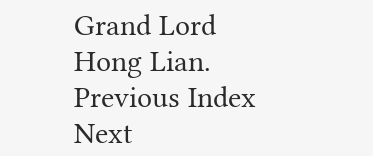Grand Lord Hong Lian.
Previous Index Next